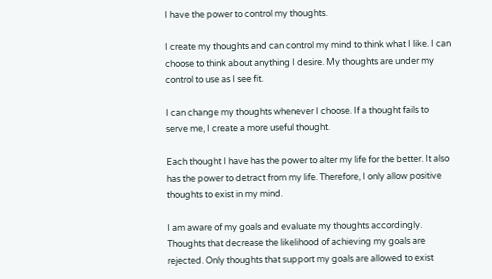I have the power to control my thoughts.

I create my thoughts and can control my mind to think what I like. I can choose to think about anything I desire. My thoughts are under my control to use as I see fit.

I can change my thoughts whenever I choose. If a thought fails to serve me, I create a more useful thought.

Each thought I have has the power to alter my life for the better. It also has the power to detract from my life. Therefore, I only allow positive thoughts to exist in my mind.

I am aware of my goals and evaluate my thoughts accordingly. Thoughts that decrease the likelihood of achieving my goals are rejected. Only thoughts that support my goals are allowed to exist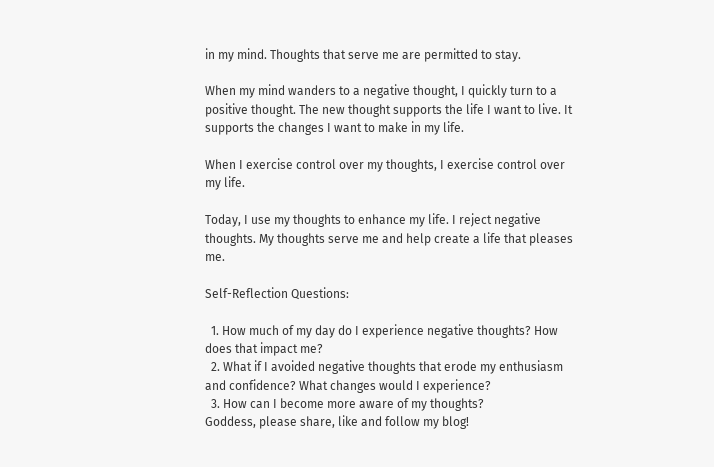in my mind. Thoughts that serve me are permitted to stay.

When my mind wanders to a negative thought, I quickly turn to a positive thought. The new thought supports the life I want to live. It supports the changes I want to make in my life.

When I exercise control over my thoughts, I exercise control over my life.

Today, I use my thoughts to enhance my life. I reject negative thoughts. My thoughts serve me and help create a life that pleases me.

Self-Reflection Questions:

  1. How much of my day do I experience negative thoughts? How does that impact me?
  2. What if I avoided negative thoughts that erode my enthusiasm and confidence? What changes would I experience?
  3. How can I become more aware of my thoughts?
Goddess, please share, like and follow my blog!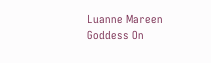Luanne Mareen Goddess On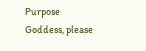Purpose
Goddess, please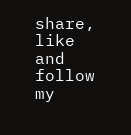share, like and follow my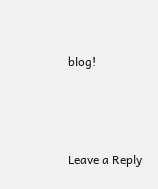blog!



Leave a Reply